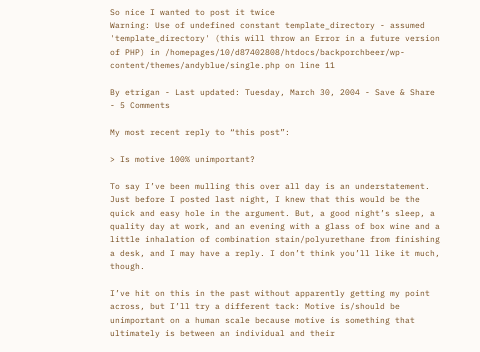So nice I wanted to post it twice
Warning: Use of undefined constant template_directory - assumed 'template_directory' (this will throw an Error in a future version of PHP) in /homepages/10/d87402808/htdocs/backporchbeer/wp-content/themes/andyblue/single.php on line 11

By etrigan - Last updated: Tuesday, March 30, 2004 - Save & Share - 5 Comments

My most recent reply to “this post”:

> Is motive 100% unimportant?

To say I’ve been mulling this over all day is an understatement. Just before I posted last night, I knew that this would be the quick and easy hole in the argument. But, a good night’s sleep, a quality day at work, and an evening with a glass of box wine and a little inhalation of combination stain/polyurethane from finishing a desk, and I may have a reply. I don’t think you’ll like it much, though.

I’ve hit on this in the past without apparently getting my point across, but I’ll try a different tack: Motive is/should be unimportant on a human scale because motive is something that ultimately is between an individual and their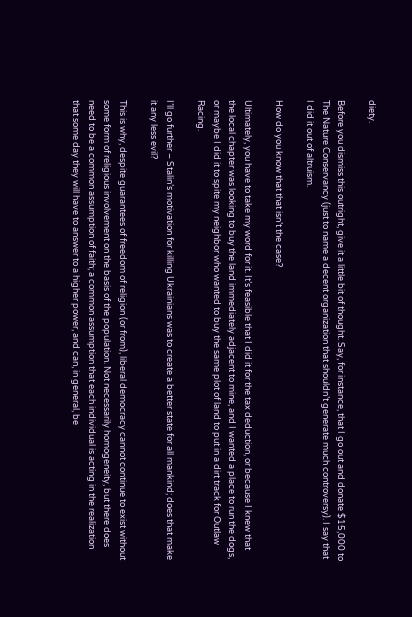diety.

Before you dismiss this outright, give it a little bit of thought. Say, for instance, that I go out and donate $15,000 to The Nature Conservancy (just to name a decent organization that shouldn’t generate much controversy). I say that I did it out of altruism.

How do you know that that isn’t the case?

Ultimately, you have to take my word for it. It’s feasible that I did it for the tax deduction, or because I knew that the local chapter was looking to buy the land immediately adjacent to mine, and I wanted a place to run the dogs, or maybe I did it to spite my neighbor who wanted to buy the same plot of land to put in a dirt track for Outlaw Racing.

I’ll go further – Stalin’s motivation for killing Ukrainians was to create a better state for all mankind; does that make it any less evil?

This is why, despite guarantees of freedom of religion (or from), liberal democracy cannot continue to exist without some form of religious involvement on the basis of the population. Not necessarily homogeneity, but there does need to be a common assumption of faith; a common assumption that each individual is acting in the realization that some day they will have to answer to a higher power, and can, in general, be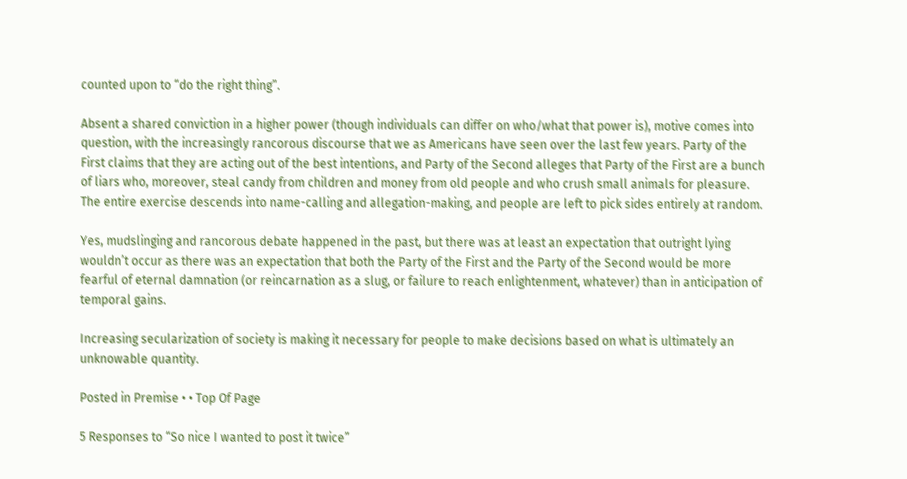counted upon to “do the right thing”.

Absent a shared conviction in a higher power (though individuals can differ on who/what that power is), motive comes into question, with the increasingly rancorous discourse that we as Americans have seen over the last few years. Party of the First claims that they are acting out of the best intentions, and Party of the Second alleges that Party of the First are a bunch of liars who, moreover, steal candy from children and money from old people and who crush small animals for pleasure. The entire exercise descends into name-calling and allegation-making, and people are left to pick sides entirely at random.

Yes, mudslinging and rancorous debate happened in the past, but there was at least an expectation that outright lying wouldn’t occur as there was an expectation that both the Party of the First and the Party of the Second would be more fearful of eternal damnation (or reincarnation as a slug, or failure to reach enlightenment, whatever) than in anticipation of temporal gains.

Increasing secularization of society is making it necessary for people to make decisions based on what is ultimately an unknowable quantity.

Posted in Premise • • Top Of Page

5 Responses to “So nice I wanted to post it twice”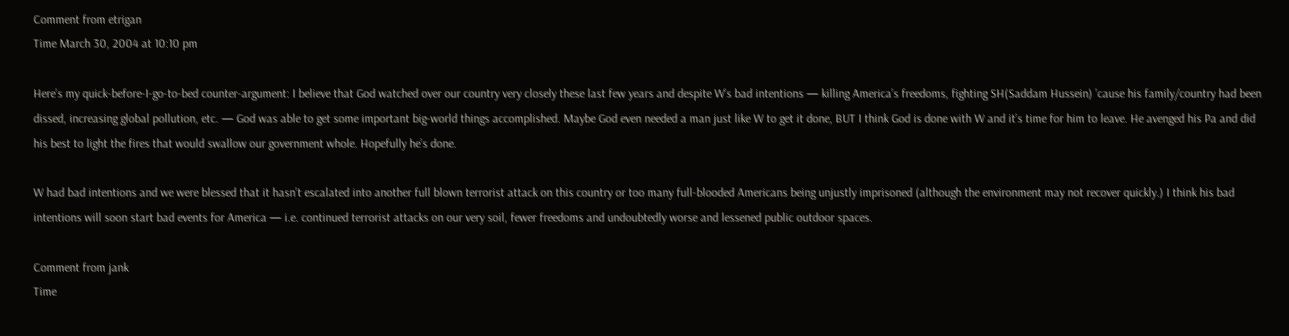Comment from etrigan
Time March 30, 2004 at 10:10 pm

Here’s my quick-before-I-go-to-bed counter-argument: I believe that God watched over our country very closely these last few years and despite W’s bad intentions — killing America’s freedoms, fighting SH(Saddam Hussein) ’cause his family/country had been dissed, increasing global pollution, etc. — God was able to get some important big-world things accomplished. Maybe God even needed a man just like W to get it done, BUT I think God is done with W and it’s time for him to leave. He avenged his Pa and did his best to light the fires that would swallow our government whole. Hopefully he’s done.

W had bad intentions and we were blessed that it hasn’t escalated into another full blown terrorist attack on this country or too many full-blooded Americans being unjustly imprisoned (although the environment may not recover quickly.) I think his bad intentions will soon start bad events for America — i.e. continued terrorist attacks on our very soil, fewer freedoms and undoubtedly worse and lessened public outdoor spaces.

Comment from jank
Time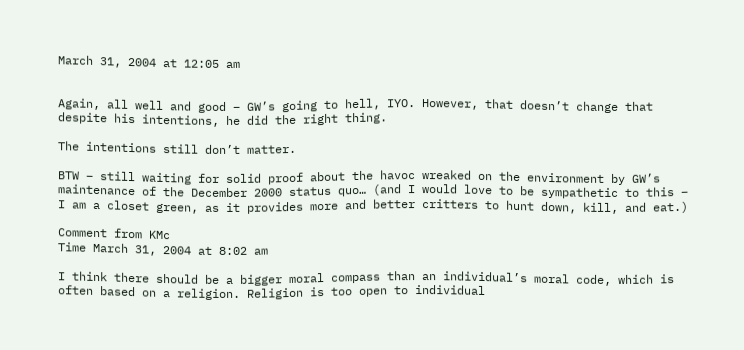March 31, 2004 at 12:05 am


Again, all well and good – GW’s going to hell, IYO. However, that doesn’t change that despite his intentions, he did the right thing.

The intentions still don’t matter.

BTW – still waiting for solid proof about the havoc wreaked on the environment by GW’s maintenance of the December 2000 status quo… (and I would love to be sympathetic to this – I am a closet green, as it provides more and better critters to hunt down, kill, and eat.)

Comment from KMc
Time March 31, 2004 at 8:02 am

I think there should be a bigger moral compass than an individual’s moral code, which is often based on a religion. Religion is too open to individual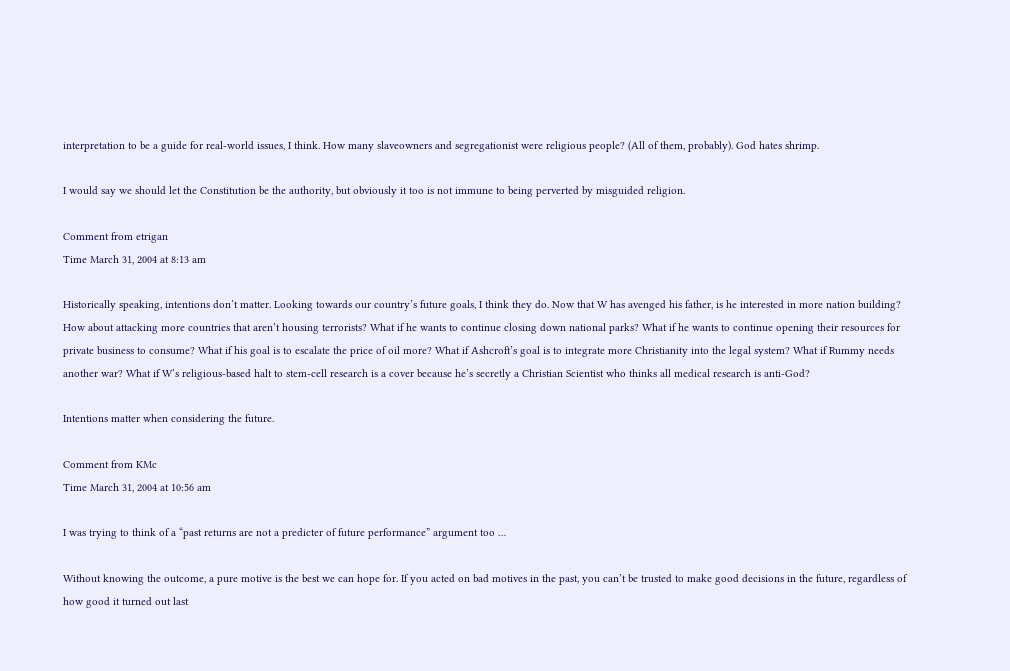interpretation to be a guide for real-world issues, I think. How many slaveowners and segregationist were religious people? (All of them, probably). God hates shrimp.

I would say we should let the Constitution be the authority, but obviously it too is not immune to being perverted by misguided religion.

Comment from etrigan
Time March 31, 2004 at 8:13 am

Historically speaking, intentions don’t matter. Looking towards our country’s future goals, I think they do. Now that W has avenged his father, is he interested in more nation building? How about attacking more countries that aren’t housing terrorists? What if he wants to continue closing down national parks? What if he wants to continue opening their resources for private business to consume? What if his goal is to escalate the price of oil more? What if Ashcroft’s goal is to integrate more Christianity into the legal system? What if Rummy needs another war? What if W’s religious-based halt to stem-cell research is a cover because he’s secretly a Christian Scientist who thinks all medical research is anti-God?

Intentions matter when considering the future.

Comment from KMc
Time March 31, 2004 at 10:56 am

I was trying to think of a “past returns are not a predicter of future performance” argument too …

Without knowing the outcome, a pure motive is the best we can hope for. If you acted on bad motives in the past, you can’t be trusted to make good decisions in the future, regardless of how good it turned out last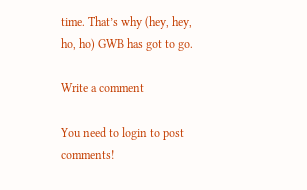time. That’s why (hey, hey, ho, ho) GWB has got to go.

Write a comment

You need to login to post comments!